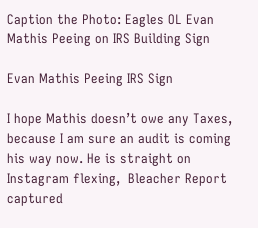Caption the Photo: Eagles OL Evan Mathis Peeing on IRS Building Sign

Evan Mathis Peeing IRS Sign

I hope Mathis doesn’t owe any Taxes, because I am sure an audit is coming his way now. He is straight on Instagram flexing,  Bleacher Report captured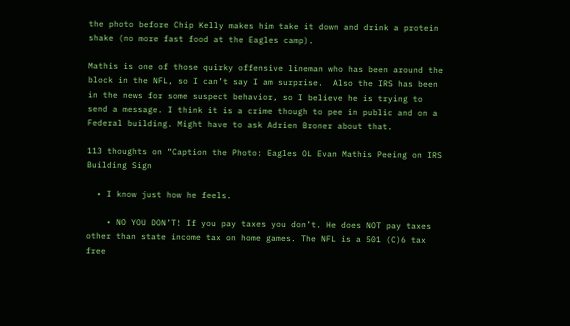the photo before Chip Kelly makes him take it down and drink a protein shake (no more fast food at the Eagles camp).

Mathis is one of those quirky offensive lineman who has been around the block in the NFL, so I can’t say I am surprise.  Also the IRS has been in the news for some suspect behavior, so I believe he is trying to send a message. I think it is a crime though to pee in public and on a Federal building. Might have to ask Adrien Broner about that.

113 thoughts on “Caption the Photo: Eagles OL Evan Mathis Peeing on IRS Building Sign

  • I know just how he feels.

    • NO YOU DON’T! If you pay taxes you don’t. He does NOT pay taxes other than state income tax on home games. The NFL is a 501 (C)6 tax free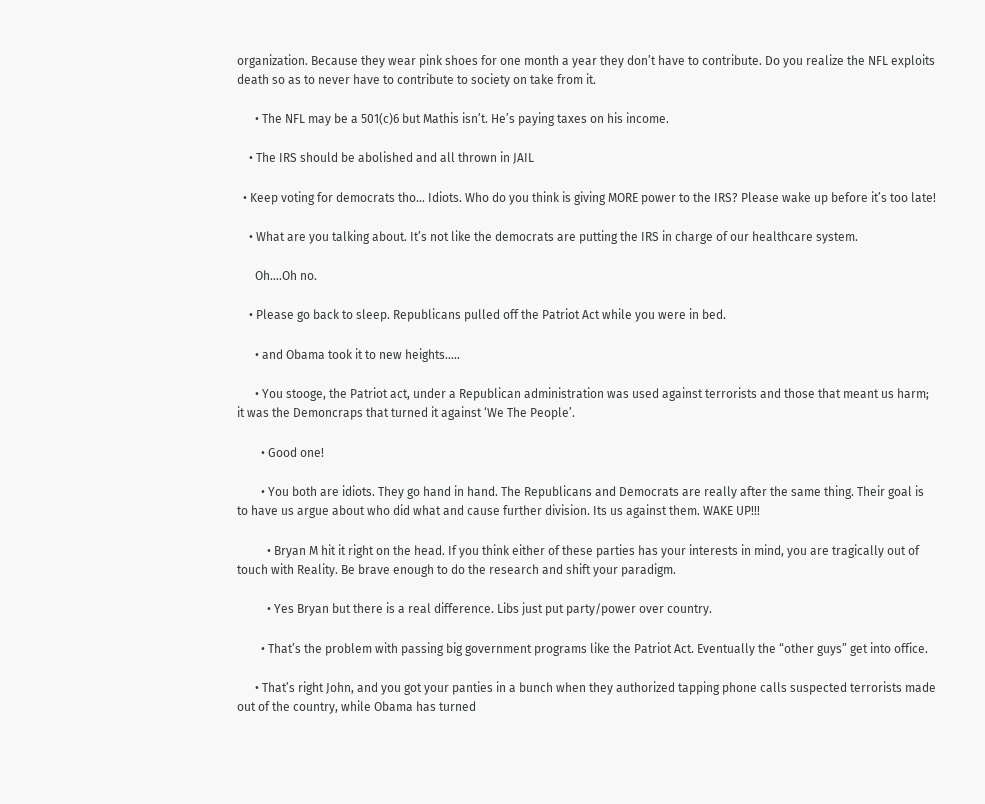organization. Because they wear pink shoes for one month a year they don’t have to contribute. Do you realize the NFL exploits death so as to never have to contribute to society on take from it.

      • The NFL may be a 501(c)6 but Mathis isn’t. He’s paying taxes on his income.

    • The IRS should be abolished and all thrown in JAIL

  • Keep voting for democrats tho… Idiots. Who do you think is giving MORE power to the IRS? Please wake up before it’s too late!

    • What are you talking about. It’s not like the democrats are putting the IRS in charge of our healthcare system.

      Oh….Oh no.

    • Please go back to sleep. Republicans pulled off the Patriot Act while you were in bed.

      • and Obama took it to new heights…..

      • You stooge, the Patriot act, under a Republican administration was used against terrorists and those that meant us harm; it was the Demoncraps that turned it against ‘We The People’.

        • Good one!

        • You both are idiots. They go hand in hand. The Republicans and Democrats are really after the same thing. Their goal is to have us argue about who did what and cause further division. Its us against them. WAKE UP!!!

          • Bryan M hit it right on the head. If you think either of these parties has your interests in mind, you are tragically out of touch with Reality. Be brave enough to do the research and shift your paradigm.

          • Yes Bryan but there is a real difference. Libs just put party/power over country.

        • That’s the problem with passing big government programs like the Patriot Act. Eventually the “other guys” get into office.

      • That’s right John, and you got your panties in a bunch when they authorized tapping phone calls suspected terrorists made out of the country, while Obama has turned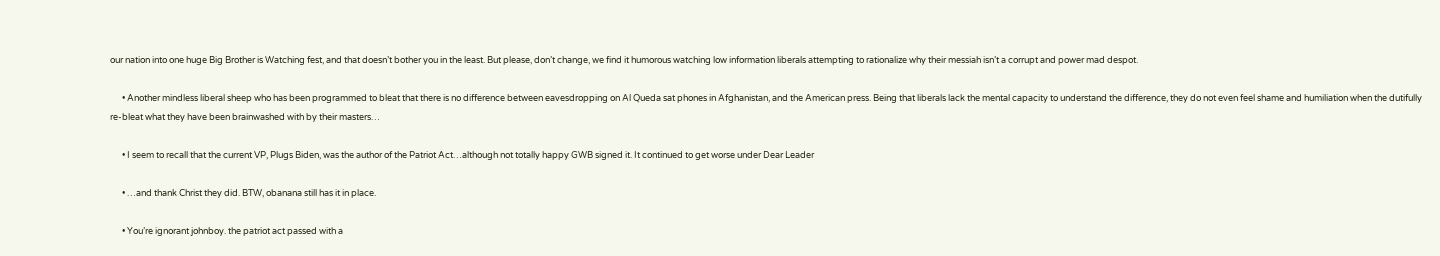our nation into one huge Big Brother is Watching fest, and that doesn’t bother you in the least. But please, don’t change, we find it humorous watching low information liberals attempting to rationalize why their messiah isn’t a corrupt and power mad despot.

      • Another mindless liberal sheep who has been programmed to bleat that there is no difference between eavesdropping on Al Queda sat phones in Afghanistan, and the American press. Being that liberals lack the mental capacity to understand the difference, they do not even feel shame and humiliation when the dutifully re-bleat what they have been brainwashed with by their masters…

      • I seem to recall that the current VP, Plugs Biden, was the author of the Patriot Act…although not totally happy GWB signed it. It continued to get worse under Dear Leader

      • …and thank Christ they did. BTW, obanana still has it in place.

      • You’re ignorant johnboy. the patriot act passed with a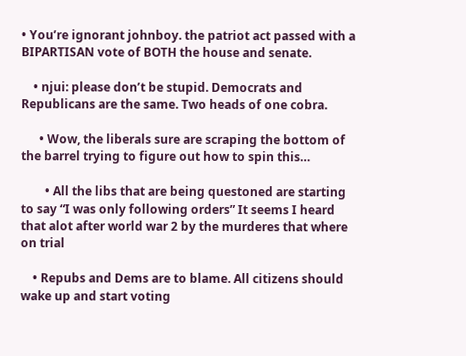• You’re ignorant johnboy. the patriot act passed with a BIPARTISAN vote of BOTH the house and senate.

    • njui: please don’t be stupid. Democrats and Republicans are the same. Two heads of one cobra.

      • Wow, the liberals sure are scraping the bottom of the barrel trying to figure out how to spin this…

        • All the libs that are being questoned are starting to say “I was only following orders” It seems I heard that alot after world war 2 by the murderes that where on trial

    • Repubs and Dems are to blame. All citizens should wake up and start voting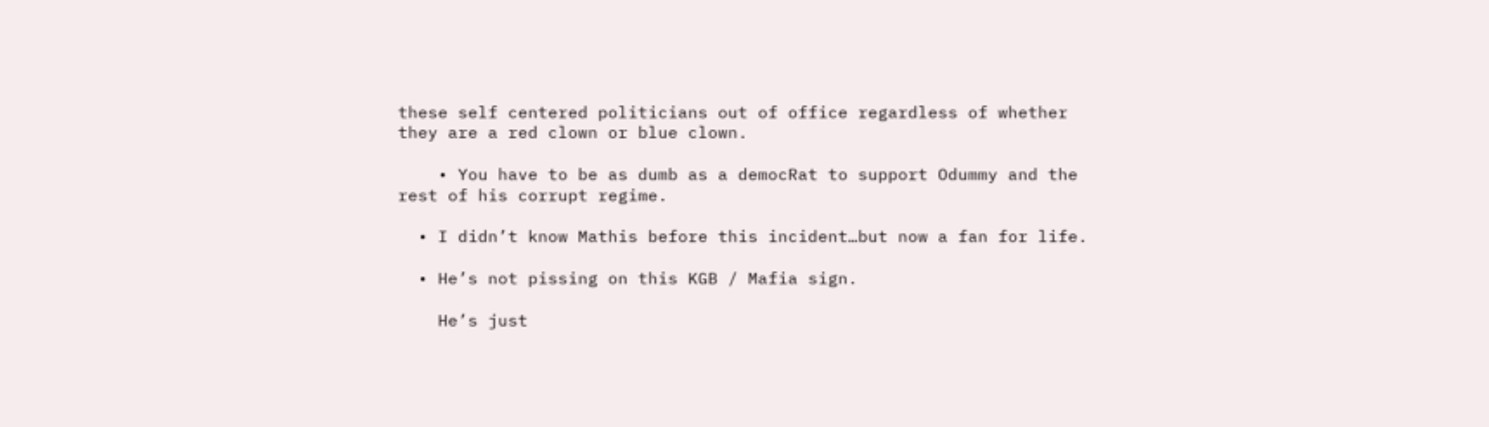these self centered politicians out of office regardless of whether they are a red clown or blue clown.

    • You have to be as dumb as a democRat to support Odummy and the rest of his corrupt regime.

  • I didn’t know Mathis before this incident…but now a fan for life.

  • He’s not pissing on this KGB / Mafia sign.

    He’s just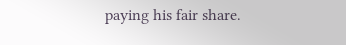paying his fair share.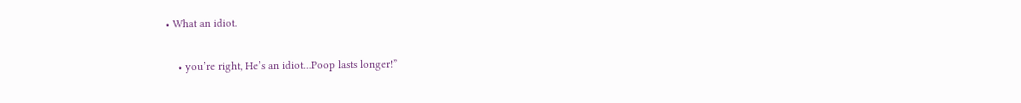• What an idiot.

    • you’re right, He’s an idiot…Poop lasts longer!”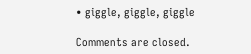• giggle, giggle, giggle

Comments are closed.